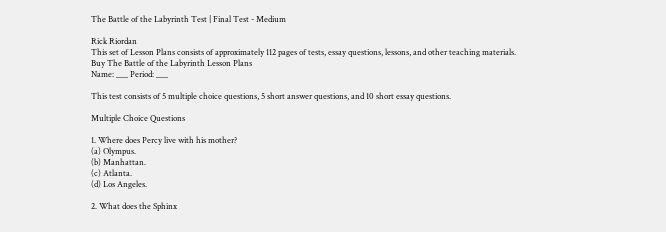The Battle of the Labyrinth Test | Final Test - Medium

Rick Riordan
This set of Lesson Plans consists of approximately 112 pages of tests, essay questions, lessons, and other teaching materials.
Buy The Battle of the Labyrinth Lesson Plans
Name: ___ Period: ___

This test consists of 5 multiple choice questions, 5 short answer questions, and 10 short essay questions.

Multiple Choice Questions

1. Where does Percy live with his mother?
(a) Olympus.
(b) Manhattan.
(c) Atlanta.
(d) Los Angeles.

2. What does the Sphinx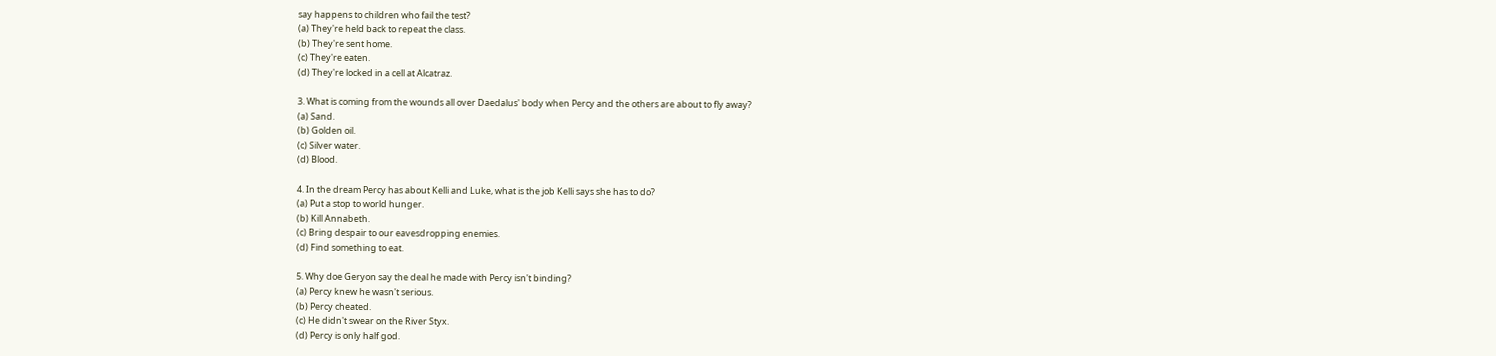say happens to children who fail the test?
(a) They're held back to repeat the class.
(b) They're sent home.
(c) They're eaten.
(d) They're locked in a cell at Alcatraz.

3. What is coming from the wounds all over Daedalus' body when Percy and the others are about to fly away?
(a) Sand.
(b) Golden oil.
(c) Silver water.
(d) Blood.

4. In the dream Percy has about Kelli and Luke, what is the job Kelli says she has to do?
(a) Put a stop to world hunger.
(b) Kill Annabeth.
(c) Bring despair to our eavesdropping enemies.
(d) Find something to eat.

5. Why doe Geryon say the deal he made with Percy isn't binding?
(a) Percy knew he wasn't serious.
(b) Percy cheated.
(c) He didn't swear on the River Styx.
(d) Percy is only half god.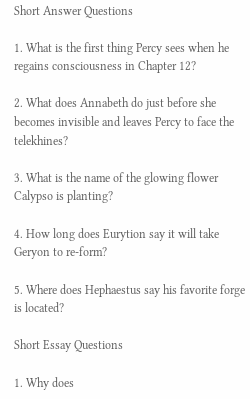Short Answer Questions

1. What is the first thing Percy sees when he regains consciousness in Chapter 12?

2. What does Annabeth do just before she becomes invisible and leaves Percy to face the telekhines?

3. What is the name of the glowing flower Calypso is planting?

4. How long does Eurytion say it will take Geryon to re-form?

5. Where does Hephaestus say his favorite forge is located?

Short Essay Questions

1. Why does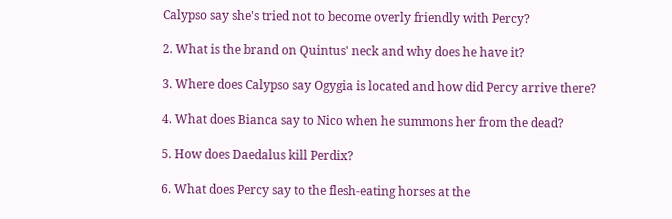Calypso say she's tried not to become overly friendly with Percy?

2. What is the brand on Quintus' neck and why does he have it?

3. Where does Calypso say Ogygia is located and how did Percy arrive there?

4. What does Bianca say to Nico when he summons her from the dead?

5. How does Daedalus kill Perdix?

6. What does Percy say to the flesh-eating horses at the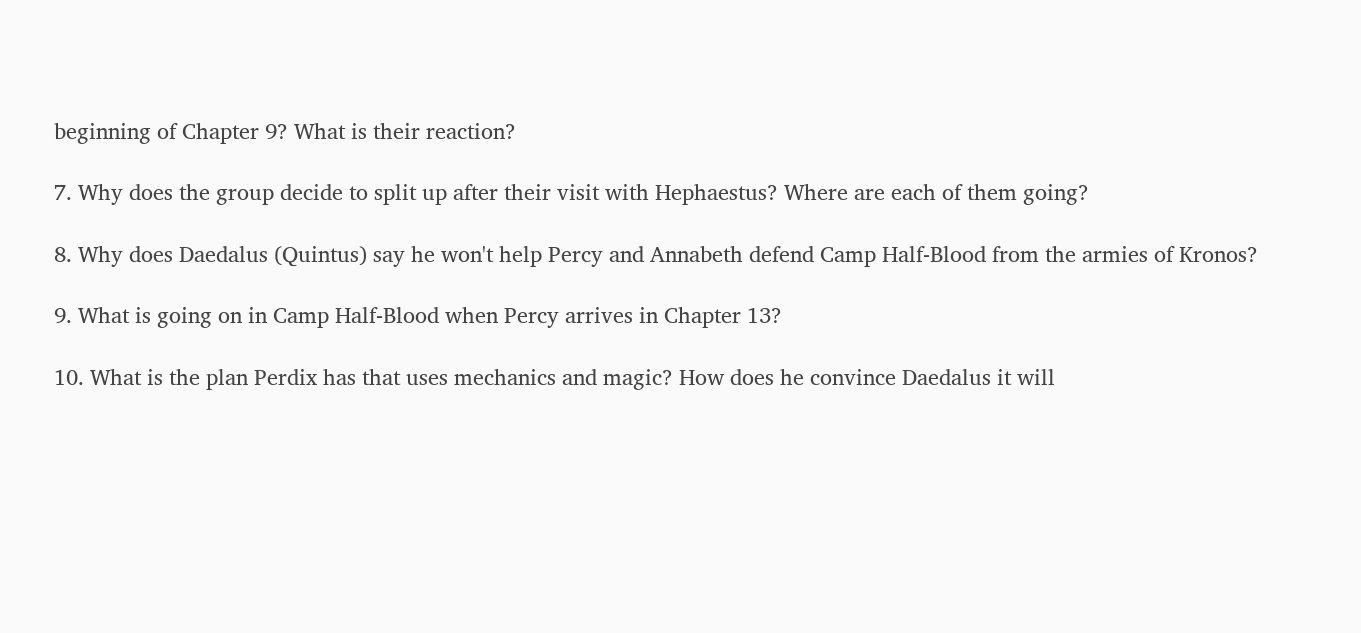beginning of Chapter 9? What is their reaction?

7. Why does the group decide to split up after their visit with Hephaestus? Where are each of them going?

8. Why does Daedalus (Quintus) say he won't help Percy and Annabeth defend Camp Half-Blood from the armies of Kronos?

9. What is going on in Camp Half-Blood when Percy arrives in Chapter 13?

10. What is the plan Perdix has that uses mechanics and magic? How does he convince Daedalus it will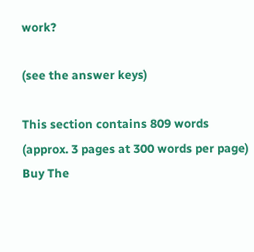work?

(see the answer keys)

This section contains 809 words
(approx. 3 pages at 300 words per page)
Buy The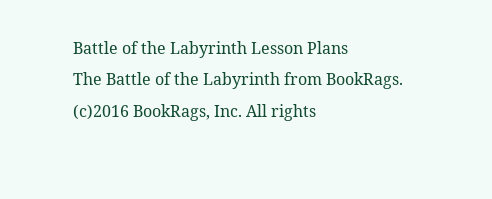Battle of the Labyrinth Lesson Plans
The Battle of the Labyrinth from BookRags. (c)2016 BookRags, Inc. All rights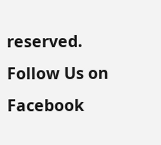reserved.
Follow Us on Facebook